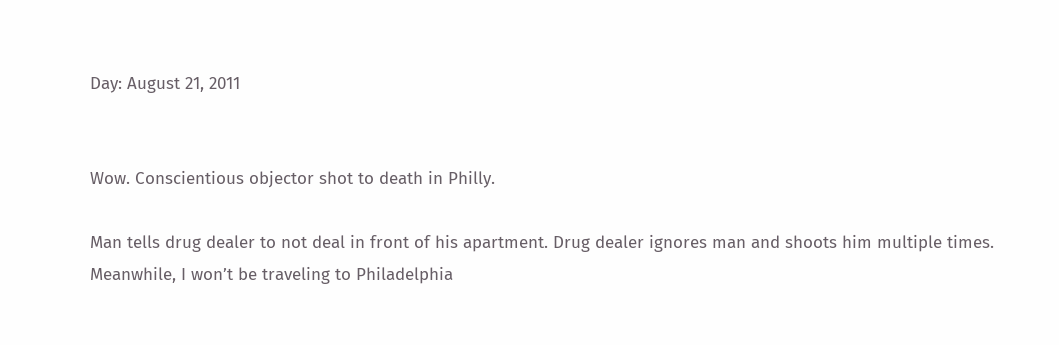Day: August 21, 2011


Wow. Conscientious objector shot to death in Philly.

Man tells drug dealer to not deal in front of his apartment. Drug dealer ignores man and shoots him multiple times. Meanwhile, I won’t be traveling to Philadelphia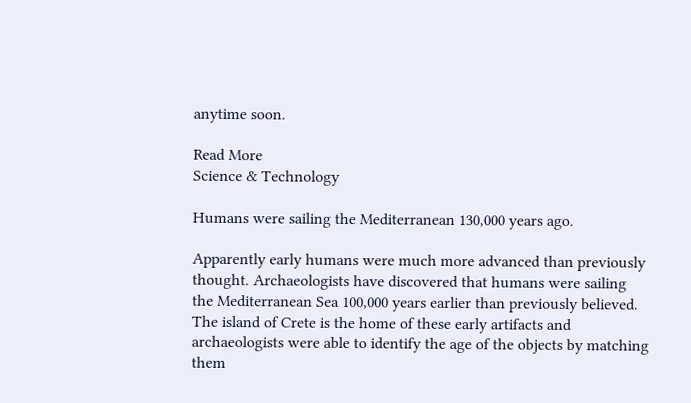anytime soon.

Read More
Science & Technology

Humans were sailing the Mediterranean 130,000 years ago.

Apparently early humans were much more advanced than previously thought. Archaeologists have discovered that humans were sailing the Mediterranean Sea 100,000 years earlier than previously believed. The island of Crete is the home of these early artifacts and archaeologists were able to identify the age of the objects by matching them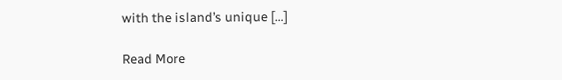with the island’s unique […]

Read More